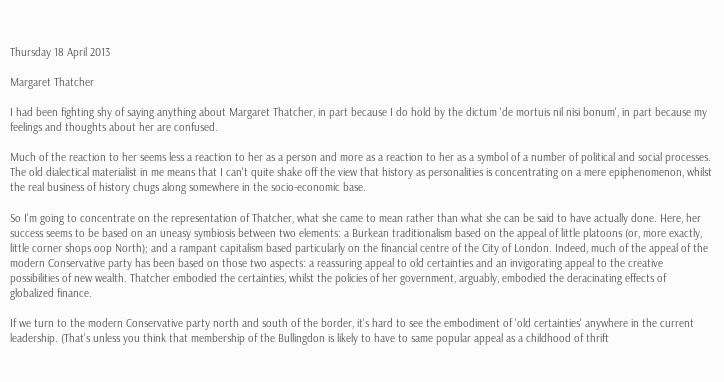Thursday 18 April 2013

Margaret Thatcher

I had been fighting shy of saying anything about Margaret Thatcher, in part because I do hold by the dictum 'de mortuis nil nisi bonum', in part because my feelings and thoughts about her are confused.

Much of the reaction to her seems less a reaction to her as a person and more as a reaction to her as a symbol of a number of political and social processes. The old dialectical materialist in me means that I can't quite shake off the view that history as personalities is concentrating on a mere epiphenomenon, whilst the real business of history chugs along somewhere in the socio-economic base.

So I'm going to concentrate on the representation of Thatcher, what she came to mean rather than what she can be said to have actually done. Here, her success seems to be based on an uneasy symbiosis between two elements: a Burkean traditionalism based on the appeal of little platoons (or, more exactly, little corner shops oop North); and a rampant capitalism based particularly on the financial centre of the City of London. Indeed, much of the appeal of the modern Conservative party has been based on those two aspects: a reassuring appeal to old certainties and an invigorating appeal to the creative possibilities of new wealth. Thatcher embodied the certainties, whilst the policies of her government, arguably, embodied the deracinating effects of globalized finance.

If we turn to the modern Conservative party north and south of the border, it's hard to see the embodiment of 'old certainties' anywhere in the current leadership. (That's unless you think that membership of the Bullingdon is likely to have to same popular appeal as a childhood of thrift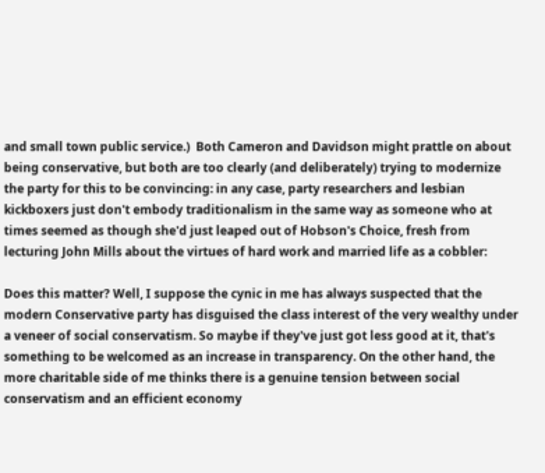and small town public service.)  Both Cameron and Davidson might prattle on about being conservative, but both are too clearly (and deliberately) trying to modernize the party for this to be convincing: in any case, party researchers and lesbian kickboxers just don't embody traditionalism in the same way as someone who at times seemed as though she'd just leaped out of Hobson's Choice, fresh from lecturing John Mills about the virtues of hard work and married life as a cobbler:

Does this matter? Well, I suppose the cynic in me has always suspected that the modern Conservative party has disguised the class interest of the very wealthy under a veneer of social conservatism. So maybe if they've just got less good at it, that's something to be welcomed as an increase in transparency. On the other hand, the more charitable side of me thinks there is a genuine tension between social conservatism and an efficient economy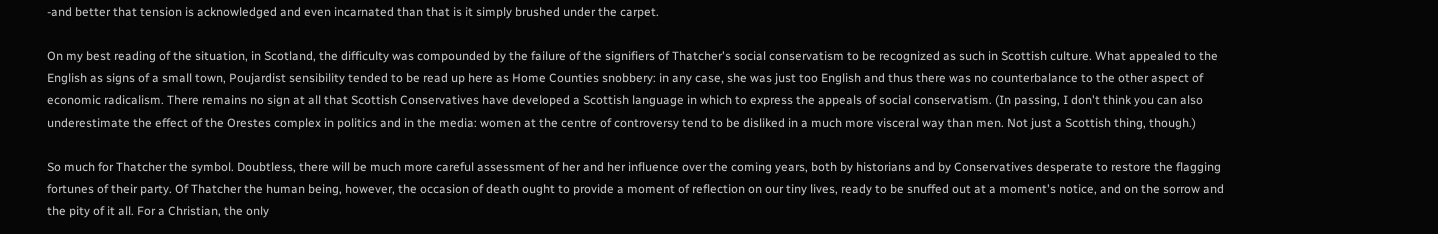-and better that tension is acknowledged and even incarnated than that is it simply brushed under the carpet.

On my best reading of the situation, in Scotland, the difficulty was compounded by the failure of the signifiers of Thatcher's social conservatism to be recognized as such in Scottish culture. What appealed to the English as signs of a small town, Poujardist sensibility tended to be read up here as Home Counties snobbery: in any case, she was just too English and thus there was no counterbalance to the other aspect of economic radicalism. There remains no sign at all that Scottish Conservatives have developed a Scottish language in which to express the appeals of social conservatism. (In passing, I don't think you can also underestimate the effect of the Orestes complex in politics and in the media: women at the centre of controversy tend to be disliked in a much more visceral way than men. Not just a Scottish thing, though.)

So much for Thatcher the symbol. Doubtless, there will be much more careful assessment of her and her influence over the coming years, both by historians and by Conservatives desperate to restore the flagging fortunes of their party. Of Thatcher the human being, however, the occasion of death ought to provide a moment of reflection on our tiny lives, ready to be snuffed out at a moment's notice, and on the sorrow and the pity of it all. For a Christian, the only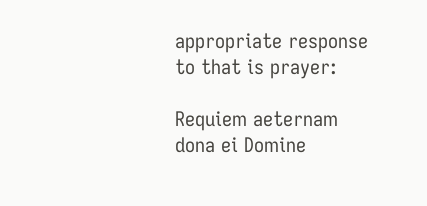appropriate response to that is prayer:

Requiem aeternam dona ei Domine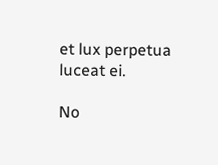et lux perpetua luceat ei.

No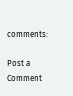comments:

Post a Comment